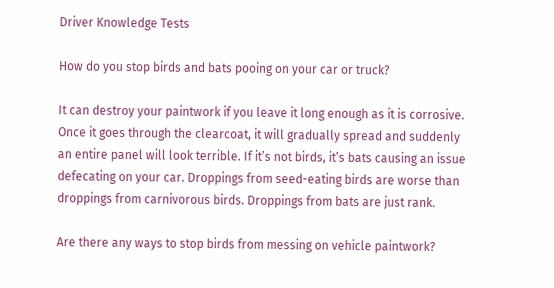Driver Knowledge Tests

How do you stop birds and bats pooing on your car or truck?

It can destroy your paintwork if you leave it long enough as it is corrosive. Once it goes through the clearcoat, it will gradually spread and suddenly an entire panel will look terrible. If it’s not birds, it’s bats causing an issue defecating on your car. Droppings from seed-eating birds are worse than droppings from carnivorous birds. Droppings from bats are just rank.

Are there any ways to stop birds from messing on vehicle paintwork?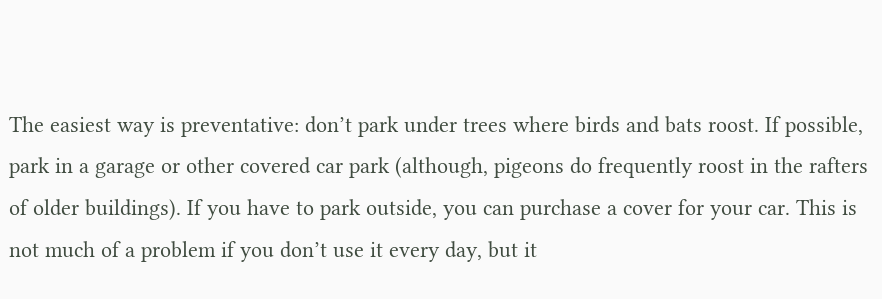The easiest way is preventative: don’t park under trees where birds and bats roost. If possible, park in a garage or other covered car park (although, pigeons do frequently roost in the rafters of older buildings). If you have to park outside, you can purchase a cover for your car. This is not much of a problem if you don’t use it every day, but it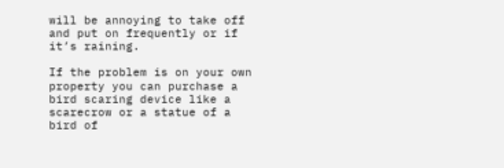will be annoying to take off and put on frequently or if it’s raining.

If the problem is on your own property you can purchase a bird scaring device like a scarecrow or a statue of a bird of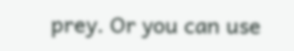prey. Or you can use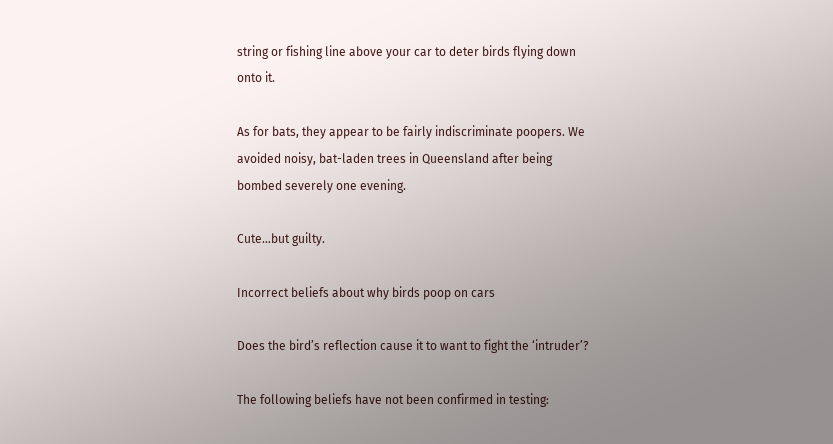string or fishing line above your car to deter birds flying down onto it.

As for bats, they appear to be fairly indiscriminate poopers. We avoided noisy, bat-laden trees in Queensland after being bombed severely one evening.

Cute…but guilty.

Incorrect beliefs about why birds poop on cars

Does the bird’s reflection cause it to want to fight the ‘intruder’?

The following beliefs have not been confirmed in testing: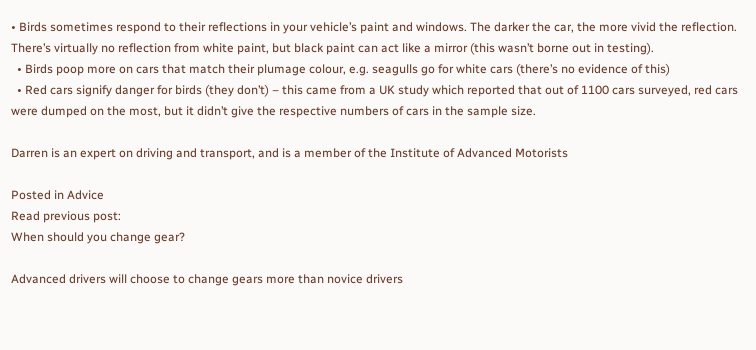• Birds sometimes respond to their reflections in your vehicle’s paint and windows. The darker the car, the more vivid the reflection. There’s virtually no reflection from white paint, but black paint can act like a mirror (this wasn’t borne out in testing).
  • Birds poop more on cars that match their plumage colour, e.g. seagulls go for white cars (there’s no evidence of this)
  • Red cars signify danger for birds (they don’t) – this came from a UK study which reported that out of 1100 cars surveyed, red cars were dumped on the most, but it didn’t give the respective numbers of cars in the sample size.

Darren is an expert on driving and transport, and is a member of the Institute of Advanced Motorists

Posted in Advice
Read previous post:
When should you change gear?

Advanced drivers will choose to change gears more than novice drivers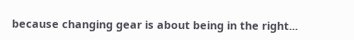because changing gear is about being in the right...